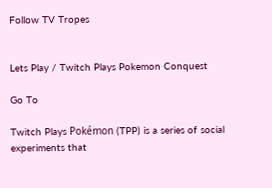Follow TV Tropes


Lets Play / Twitch Plays Pokemon Conquest

Go To

Twitch Plays Pokémon (TPP) is a series of social experiments that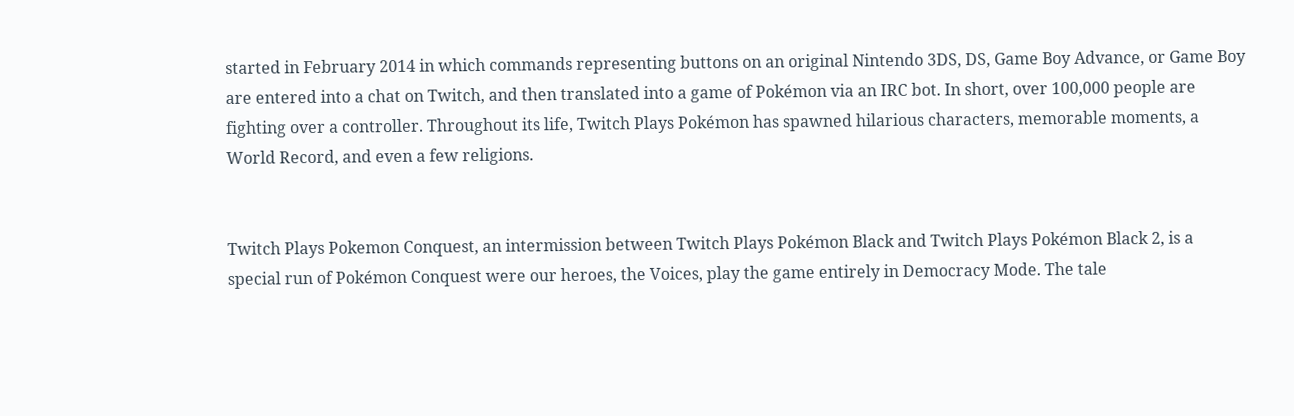started in February 2014 in which commands representing buttons on an original Nintendo 3DS, DS, Game Boy Advance, or Game Boy are entered into a chat on Twitch, and then translated into a game of Pokémon via an IRC bot. In short, over 100,000 people are fighting over a controller. Throughout its life, Twitch Plays Pokémon has spawned hilarious characters, memorable moments, a World Record, and even a few religions.


Twitch Plays Pokemon Conquest, an intermission between Twitch Plays Pokémon Black and Twitch Plays Pokémon Black 2, is a special run of Pokémon Conquest were our heroes, the Voices, play the game entirely in Democracy Mode. The tale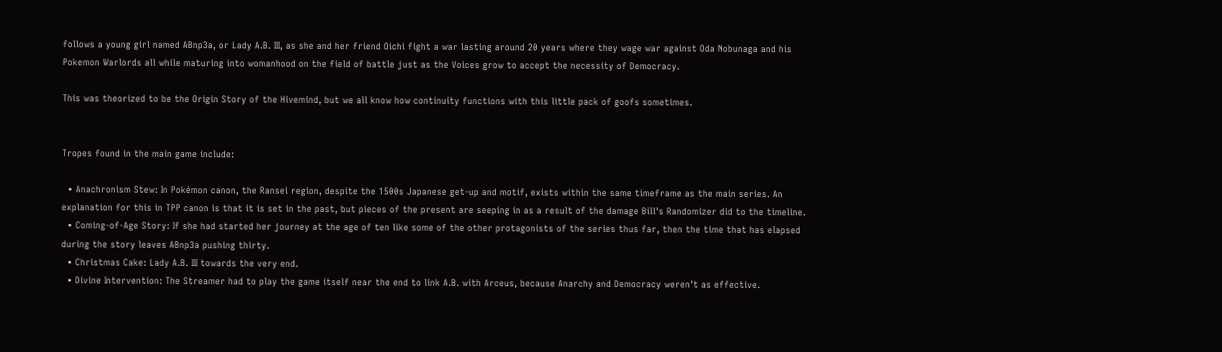follows a young girl named ABnp3a, or Lady A.B. III, as she and her friend Oichi fight a war lasting around 20 years where they wage war against Oda Nobunaga and his Pokemon Warlords all while maturing into womanhood on the field of battle just as the Voices grow to accept the necessity of Democracy.

This was theorized to be the Origin Story of the Hivemind, but we all know how continuity functions with this little pack of goofs sometimes.


Tropes found in the main game include:

  • Anachronism Stew: In Pokémon canon, the Ransei region, despite the 1500s Japanese get-up and motif, exists within the same timeframe as the main series. An explanation for this in TPP canon is that it is set in the past, but pieces of the present are seeping in as a result of the damage Bill's Randomizer did to the timeline.
  • Coming-of-Age Story: If she had started her journey at the age of ten like some of the other protagonists of the series thus far, then the time that has elapsed during the story leaves ABnp3a pushing thirty.
  • Christmas Cake: Lady A.B. III towards the very end.
  • Divine Intervention: The Streamer had to play the game itself near the end to link A.B. with Arceus, because Anarchy and Democracy weren't as effective.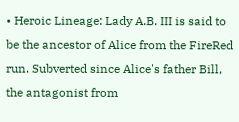• Heroic Lineage: Lady A.B. III is said to be the ancestor of Alice from the FireRed run. Subverted since Alice's father Bill, the antagonist from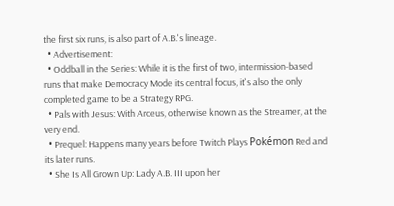the first six runs, is also part of A.B.'s lineage.
  • Advertisement:
  • Oddball in the Series: While it is the first of two, intermission-based runs that make Democracy Mode its central focus, it's also the only completed game to be a Strategy RPG.
  • Pals with Jesus: With Arceus, otherwise known as the Streamer, at the very end.
  • Prequel: Happens many years before Twitch Plays Pokémon Red and its later runs.
  • She Is All Grown Up: Lady A.B. III upon her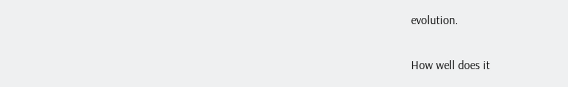evolution.

How well does it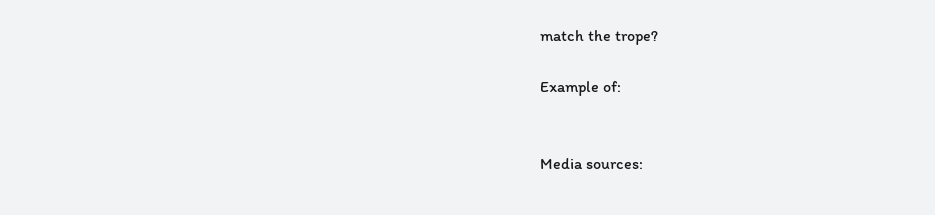match the trope?

Example of:


Media sources: